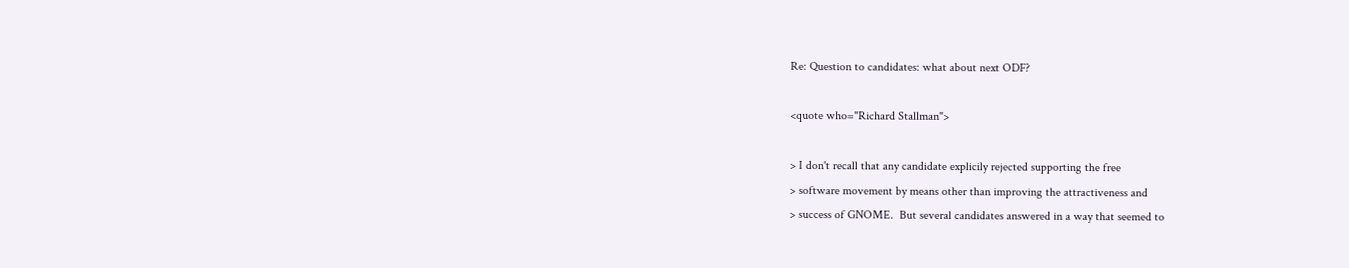Re: Question to candidates: what about next ODF?

<quote who="Richard Stallman">

> I don't recall that any candidate explicily rejected supporting the free
> software movement by means other than improving the attractiveness and
> success of GNOME.  But several candidates answered in a way that seemed to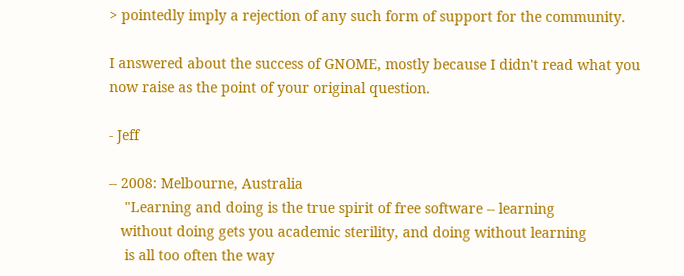> pointedly imply a rejection of any such form of support for the community.

I answered about the success of GNOME, mostly because I didn't read what you
now raise as the point of your original question.

- Jeff

-- 2008: Melbourne, Australia
    "Learning and doing is the true spirit of free software -- learning
   without doing gets you academic sterility, and doing without learning
    is all too often the way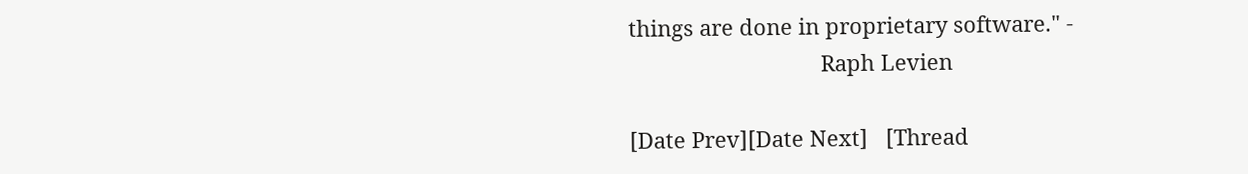things are done in proprietary software." -
                                Raph Levien

[Date Prev][Date Next]   [Thread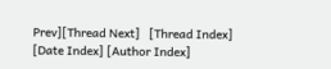Prev][Thread Next]   [Thread Index] [Date Index] [Author Index]